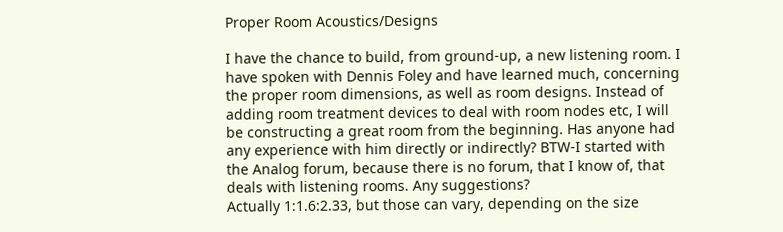Proper Room Acoustics/Designs

I have the chance to build, from ground-up, a new listening room. I have spoken with Dennis Foley and have learned much, concerning the proper room dimensions, as well as room designs. Instead of adding room treatment devices to deal with room nodes etc, I will be constructing a great room from the beginning. Has anyone had any experience with him directly or indirectly? BTW-I started with the Analog forum, because there is no forum, that I know of, that deals with listening rooms. Any suggestions?
Actually 1:1.6:2.33, but those can vary, depending on the size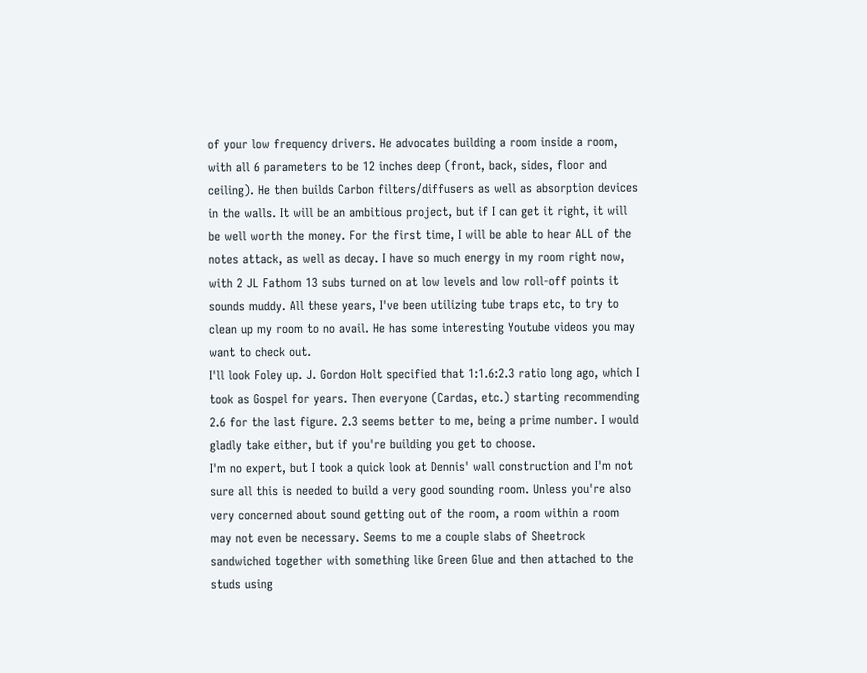of your low frequency drivers. He advocates building a room inside a room, with all 6 parameters to be 12 inches deep (front, back, sides, floor and ceiling). He then builds Carbon filters/diffusers as well as absorption devices in the walls. It will be an ambitious project, but if I can get it right, it will be well worth the money. For the first time, I will be able to hear ALL of the notes attack, as well as decay. I have so much energy in my room right now, with 2 JL Fathom 13 subs turned on at low levels and low roll-off points it sounds muddy. All these years, I've been utilizing tube traps etc, to try to clean up my room to no avail. He has some interesting Youtube videos you may want to check out.
I'll look Foley up. J. Gordon Holt specified that 1:1.6:2.3 ratio long ago, which I took as Gospel for years. Then everyone (Cardas, etc.) starting recommending 2.6 for the last figure. 2.3 seems better to me, being a prime number. I would gladly take either, but if you're building you get to choose.
I'm no expert, but I took a quick look at Dennis' wall construction and I'm not sure all this is needed to build a very good sounding room. Unless you're also very concerned about sound getting out of the room, a room within a room may not even be necessary. Seems to me a couple slabs of Sheetrock sandwiched together with something like Green Glue and then attached to the studs using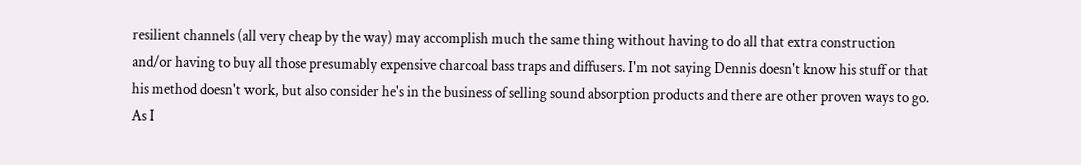resilient channels (all very cheap by the way) may accomplish much the same thing without having to do all that extra construction and/or having to buy all those presumably expensive charcoal bass traps and diffusers. I'm not saying Dennis doesn't know his stuff or that his method doesn't work, but also consider he's in the business of selling sound absorption products and there are other proven ways to go. As I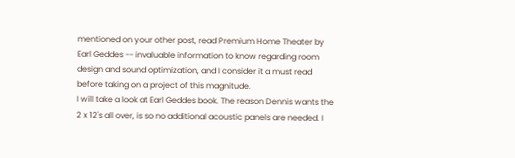mentioned on your other post, read Premium Home Theater by Earl Geddes -- invaluable information to know regarding room design and sound optimization, and I consider it a must read before taking on a project of this magnitude.
I will take a look at Earl Geddes book. The reason Dennis wants the 2 x 12's all over, is so no additional acoustic panels are needed. I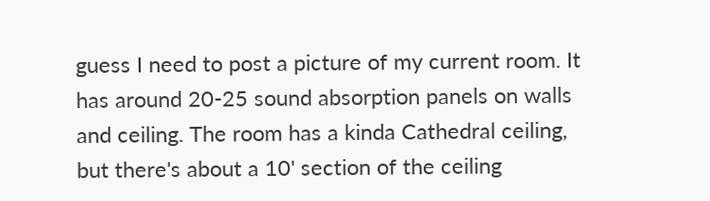guess I need to post a picture of my current room. It has around 20-25 sound absorption panels on walls and ceiling. The room has a kinda Cathedral ceiling, but there's about a 10' section of the ceiling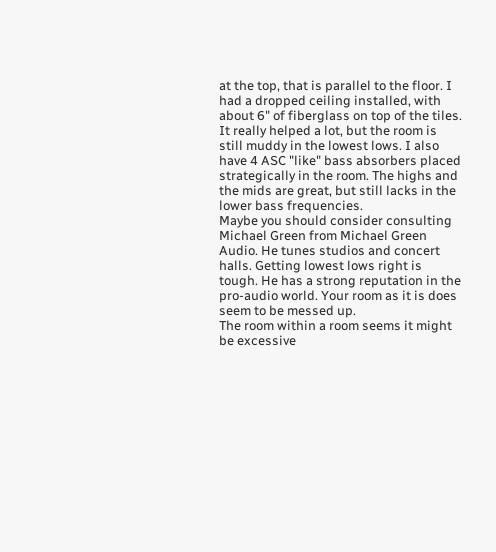at the top, that is parallel to the floor. I had a dropped ceiling installed, with about 6" of fiberglass on top of the tiles. It really helped a lot, but the room is still muddy in the lowest lows. I also have 4 ASC "like" bass absorbers placed strategically in the room. The highs and the mids are great, but still lacks in the lower bass frequencies.
Maybe you should consider consulting Michael Green from Michael Green Audio. He tunes studios and concert halls. Getting lowest lows right is tough. He has a strong reputation in the pro-audio world. Your room as it is does seem to be messed up.
The room within a room seems it might be excessive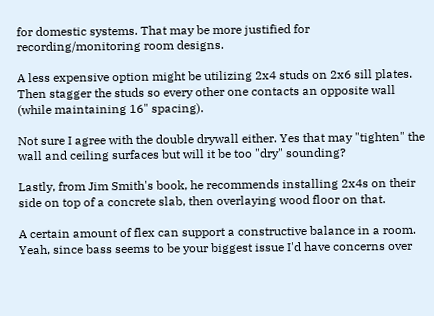for domestic systems. That may be more justified for recording/monitoring room designs.

A less expensive option might be utilizing 2x4 studs on 2x6 sill plates. Then stagger the studs so every other one contacts an opposite wall (while maintaining 16" spacing).

Not sure I agree with the double drywall either. Yes that may "tighten" the wall and ceiling surfaces but will it be too "dry" sounding?

Lastly, from Jim Smith's book, he recommends installing 2x4s on their side on top of a concrete slab, then overlaying wood floor on that.

A certain amount of flex can support a constructive balance in a room.
Yeah, since bass seems to be your biggest issue I'd have concerns over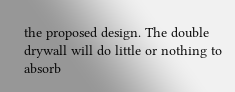the proposed design. The double drywall will do little or nothing to absorb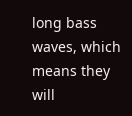long bass waves, which means they will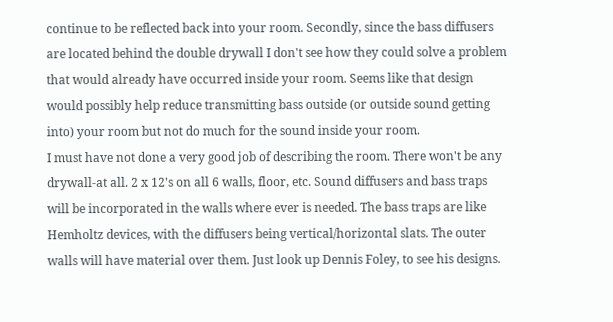continue to be reflected back into your room. Secondly, since the bass diffusers are located behind the double drywall I don't see how they could solve a problem that would already have occurred inside your room. Seems like that design would possibly help reduce transmitting bass outside (or outside sound getting into) your room but not do much for the sound inside your room.
I must have not done a very good job of describing the room. There won't be any drywall-at all. 2 x 12's on all 6 walls, floor, etc. Sound diffusers and bass traps will be incorporated in the walls where ever is needed. The bass traps are like Hemholtz devices, with the diffusers being vertical/horizontal slats. The outer walls will have material over them. Just look up Dennis Foley, to see his designs.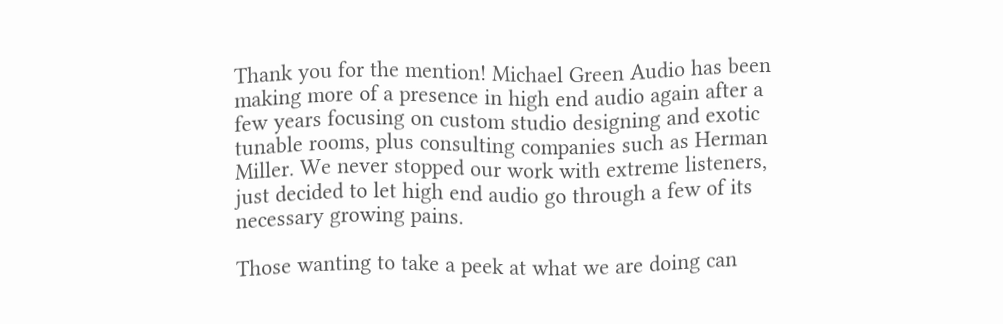Thank you for the mention! Michael Green Audio has been making more of a presence in high end audio again after a few years focusing on custom studio designing and exotic tunable rooms, plus consulting companies such as Herman Miller. We never stopped our work with extreme listeners, just decided to let high end audio go through a few of its necessary growing pains.

Those wanting to take a peek at what we are doing can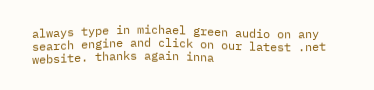always type in michael green audio on any search engine and click on our latest .net website. thanks again inna